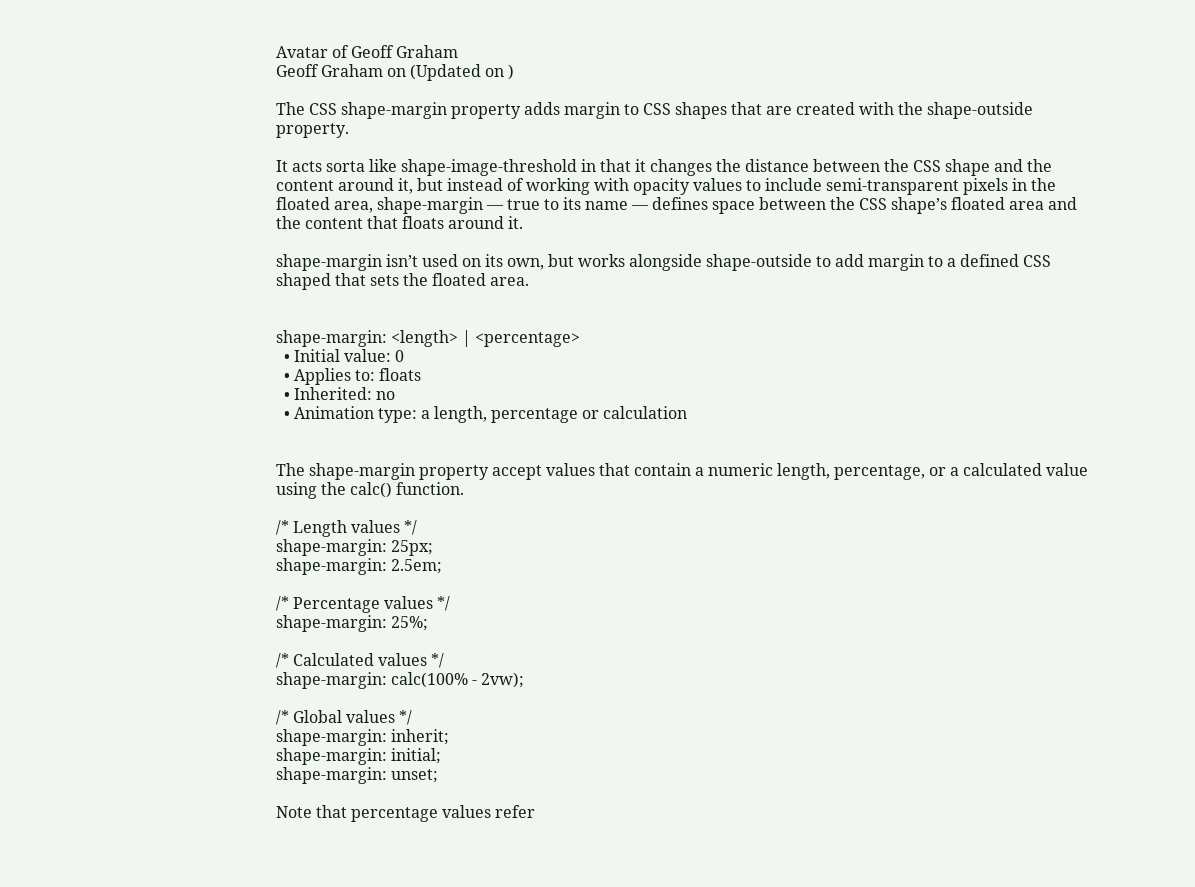Avatar of Geoff Graham
Geoff Graham on (Updated on )

The CSS shape-margin property adds margin to CSS shapes that are created with the shape-outside property.

It acts sorta like shape-image-threshold in that it changes the distance between the CSS shape and the content around it, but instead of working with opacity values to include semi-transparent pixels in the floated area, shape-margin — true to its name — defines space between the CSS shape’s floated area and the content that floats around it.

shape-margin isn’t used on its own, but works alongside shape-outside to add margin to a defined CSS shaped that sets the floated area.


shape-margin: <length> | <percentage>
  • Initial value: 0
  • Applies to: floats
  • Inherited: no
  • Animation type: a length, percentage or calculation


The shape-margin property accept values that contain a numeric length, percentage, or a calculated value using the calc() function.

/* Length values */
shape-margin: 25px;
shape-margin: 2.5em;

/* Percentage values */
shape-margin: 25%;

/* Calculated values */
shape-margin: calc(100% - 2vw);

/* Global values */
shape-margin: inherit;
shape-margin: initial;
shape-margin: unset;

Note that percentage values refer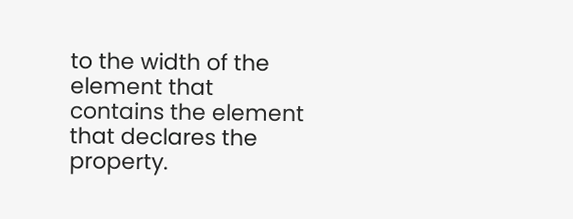to the width of the element that contains the element that declares the property.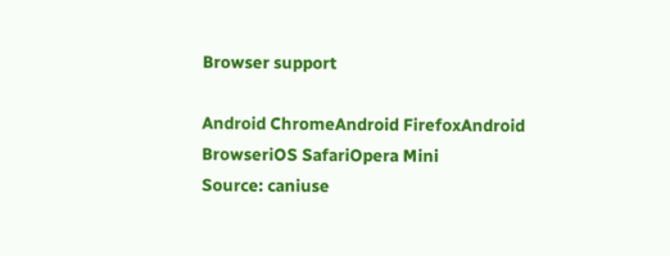Browser support

Android ChromeAndroid FirefoxAndroid BrowseriOS SafariOpera Mini
Source: caniuse